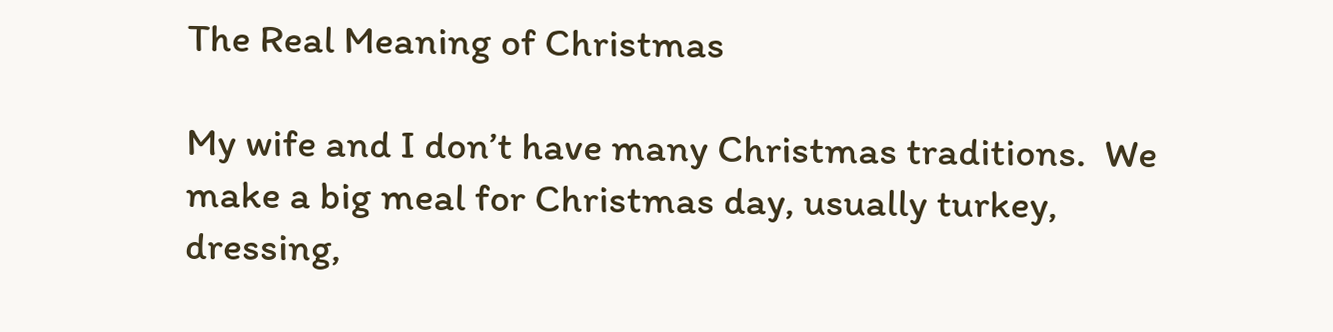The Real Meaning of Christmas

My wife and I don’t have many Christmas traditions.  We make a big meal for Christmas day, usually turkey, dressing,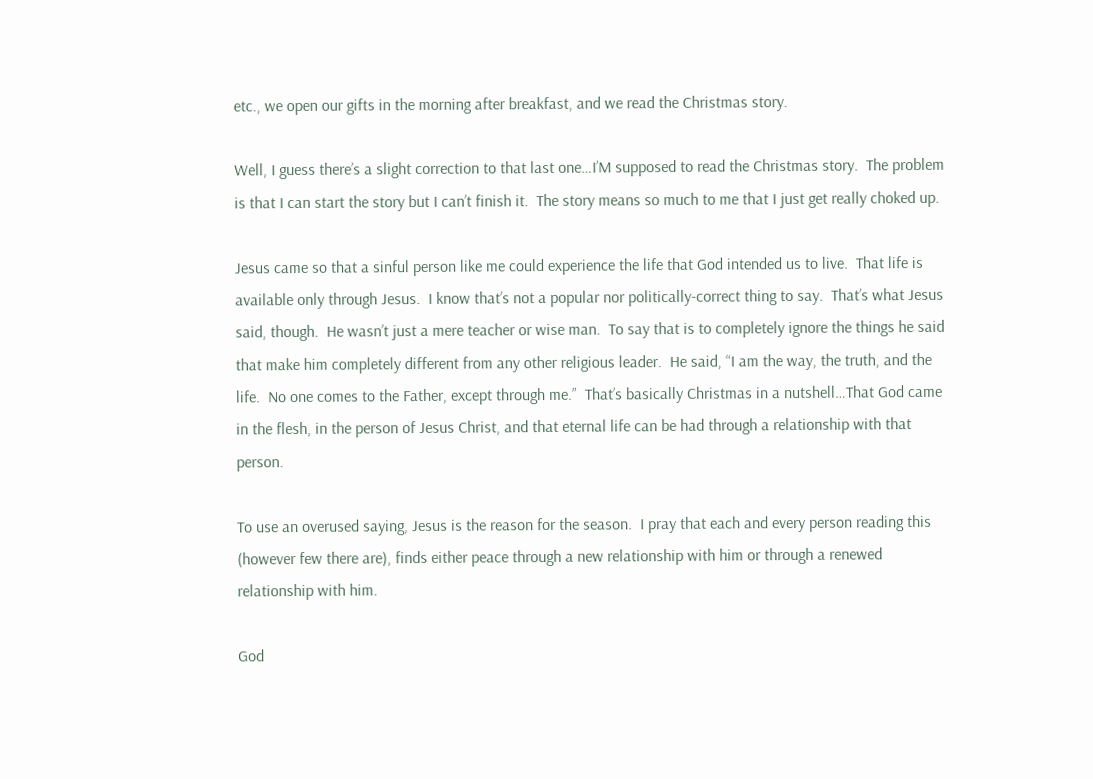etc., we open our gifts in the morning after breakfast, and we read the Christmas story.

Well, I guess there’s a slight correction to that last one…I’M supposed to read the Christmas story.  The problem is that I can start the story but I can’t finish it.  The story means so much to me that I just get really choked up.

Jesus came so that a sinful person like me could experience the life that God intended us to live.  That life is available only through Jesus.  I know that’s not a popular nor politically-correct thing to say.  That’s what Jesus said, though.  He wasn’t just a mere teacher or wise man.  To say that is to completely ignore the things he said that make him completely different from any other religious leader.  He said, “I am the way, the truth, and the life.  No one comes to the Father, except through me.”  That’s basically Christmas in a nutshell…That God came in the flesh, in the person of Jesus Christ, and that eternal life can be had through a relationship with that person.

To use an overused saying, Jesus is the reason for the season.  I pray that each and every person reading this (however few there are), finds either peace through a new relationship with him or through a renewed relationship with him.

God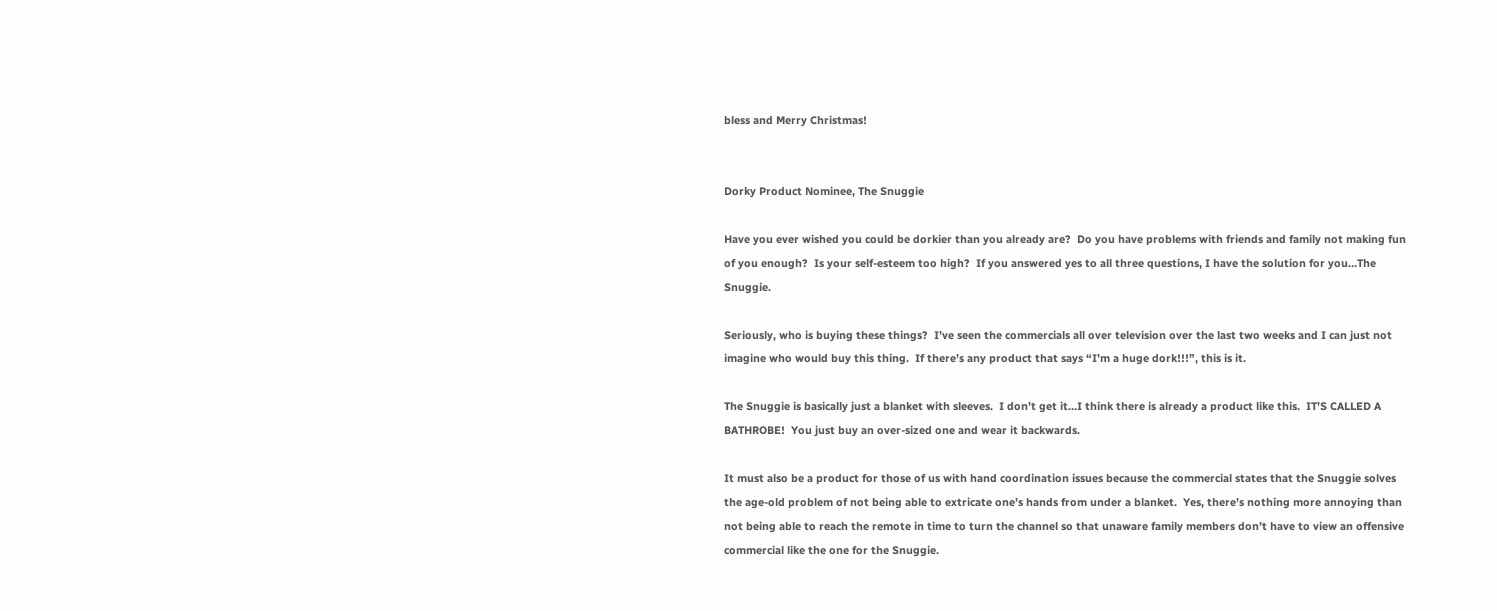bless and Merry Christmas!


Dorky Product Nominee, The Snuggie

Have you ever wished you could be dorkier than you already are?  Do you have problems with friends and family not making fun of you enough?  Is your self-esteem too high?  If you answered yes to all three questions, I have the solution for you…The Snuggie.

Seriously, who is buying these things?  I’ve seen the commercials all over television over the last two weeks and I can just not imagine who would buy this thing.  If there’s any product that says “I’m a huge dork!!!”, this is it.

The Snuggie is basically just a blanket with sleeves.  I don’t get it…I think there is already a product like this.  IT’S CALLED A BATHROBE!  You just buy an over-sized one and wear it backwards.

It must also be a product for those of us with hand coordination issues because the commercial states that the Snuggie solves the age-old problem of not being able to extricate one’s hands from under a blanket.  Yes, there’s nothing more annoying than not being able to reach the remote in time to turn the channel so that unaware family members don’t have to view an offensive commercial like the one for the Snuggie.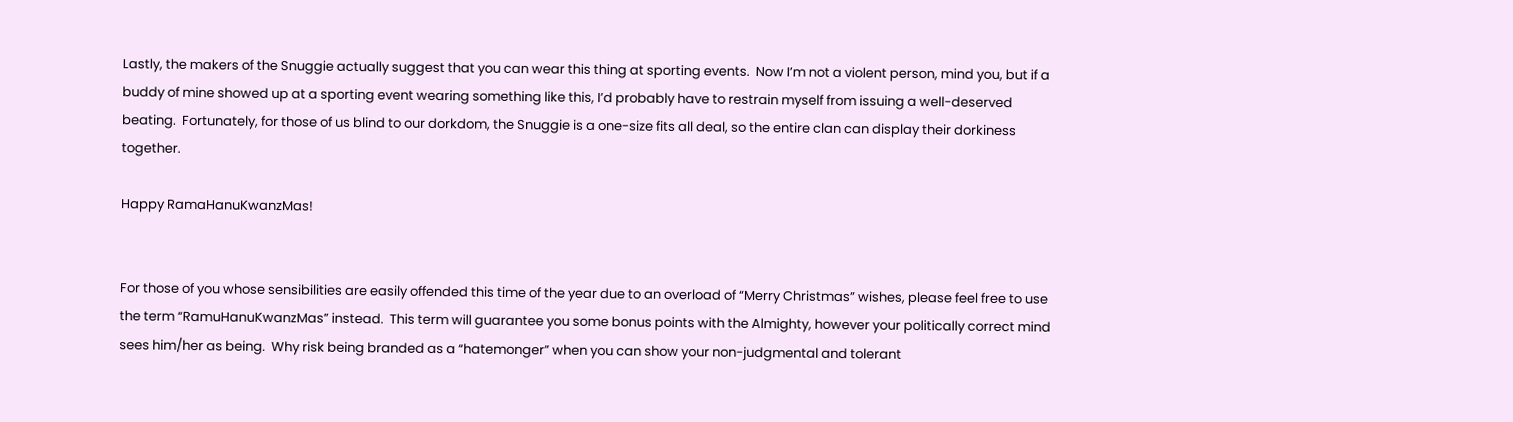Lastly, the makers of the Snuggie actually suggest that you can wear this thing at sporting events.  Now I’m not a violent person, mind you, but if a buddy of mine showed up at a sporting event wearing something like this, I’d probably have to restrain myself from issuing a well-deserved beating.  Fortunately, for those of us blind to our dorkdom, the Snuggie is a one-size fits all deal, so the entire clan can display their dorkiness together.

Happy RamaHanuKwanzMas!


For those of you whose sensibilities are easily offended this time of the year due to an overload of “Merry Christmas” wishes, please feel free to use the term “RamuHanuKwanzMas” instead.  This term will guarantee you some bonus points with the Almighty, however your politically correct mind sees him/her as being.  Why risk being branded as a “hatemonger” when you can show your non-judgmental and tolerant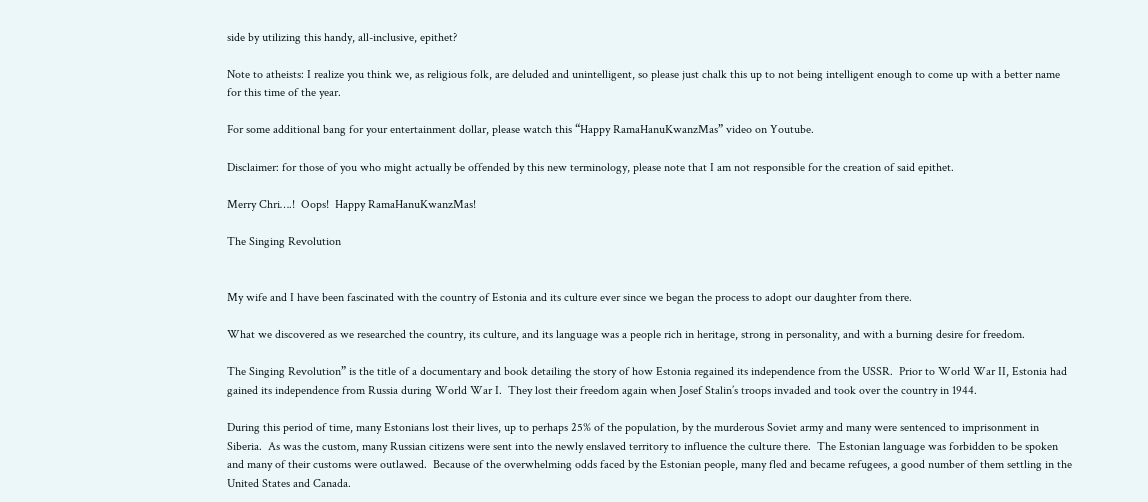side by utilizing this handy, all-inclusive, epithet?

Note to atheists: I realize you think we, as religious folk, are deluded and unintelligent, so please just chalk this up to not being intelligent enough to come up with a better name for this time of the year.

For some additional bang for your entertainment dollar, please watch this “Happy RamaHanuKwanzMas” video on Youtube.

Disclaimer: for those of you who might actually be offended by this new terminology, please note that I am not responsible for the creation of said epithet.

Merry Chri….!  Oops!  Happy RamaHanuKwanzMas!

The Singing Revolution


My wife and I have been fascinated with the country of Estonia and its culture ever since we began the process to adopt our daughter from there.

What we discovered as we researched the country, its culture, and its language was a people rich in heritage, strong in personality, and with a burning desire for freedom.

The Singing Revolution” is the title of a documentary and book detailing the story of how Estonia regained its independence from the USSR.  Prior to World War II, Estonia had gained its independence from Russia during World War I.  They lost their freedom again when Josef Stalin’s troops invaded and took over the country in 1944.

During this period of time, many Estonians lost their lives, up to perhaps 25% of the population, by the murderous Soviet army and many were sentenced to imprisonment in Siberia.  As was the custom, many Russian citizens were sent into the newly enslaved territory to influence the culture there.  The Estonian language was forbidden to be spoken and many of their customs were outlawed.  Because of the overwhelming odds faced by the Estonian people, many fled and became refugees, a good number of them settling in the United States and Canada.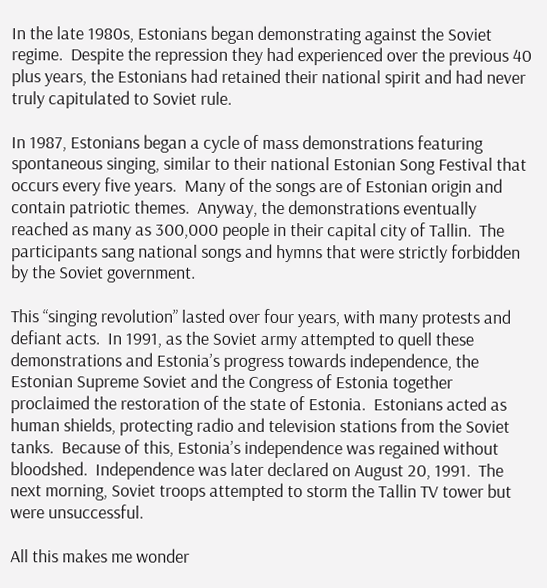In the late 1980s, Estonians began demonstrating against the Soviet regime.  Despite the repression they had experienced over the previous 40 plus years, the Estonians had retained their national spirit and had never truly capitulated to Soviet rule.

In 1987, Estonians began a cycle of mass demonstrations featuring spontaneous singing, similar to their national Estonian Song Festival that occurs every five years.  Many of the songs are of Estonian origin and contain patriotic themes.  Anyway, the demonstrations eventually reached as many as 300,000 people in their capital city of Tallin.  The participants sang national songs and hymns that were strictly forbidden by the Soviet government.

This “singing revolution” lasted over four years, with many protests and defiant acts.  In 1991, as the Soviet army attempted to quell these demonstrations and Estonia’s progress towards independence, the Estonian Supreme Soviet and the Congress of Estonia together proclaimed the restoration of the state of Estonia.  Estonians acted as human shields, protecting radio and television stations from the Soviet tanks.  Because of this, Estonia’s independence was regained without bloodshed.  Independence was later declared on August 20, 1991.  The next morning, Soviet troops attempted to storm the Tallin TV tower but were unsuccessful.

All this makes me wonder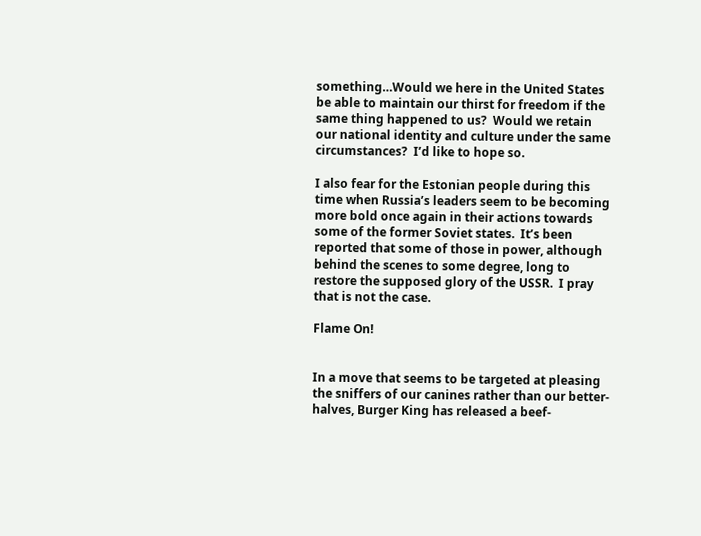something…Would we here in the United States be able to maintain our thirst for freedom if the same thing happened to us?  Would we retain our national identity and culture under the same circumstances?  I’d like to hope so.

I also fear for the Estonian people during this time when Russia’s leaders seem to be becoming more bold once again in their actions towards some of the former Soviet states.  It’s been reported that some of those in power, although behind the scenes to some degree, long to restore the supposed glory of the USSR.  I pray that is not the case.

Flame On!


In a move that seems to be targeted at pleasing the sniffers of our canines rather than our better-halves, Burger King has released a beef-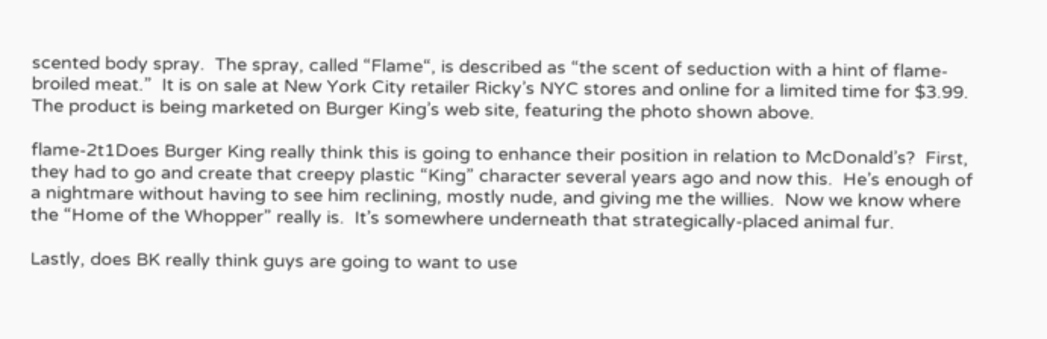scented body spray.  The spray, called “Flame“, is described as “the scent of seduction with a hint of flame-broiled meat.”  It is on sale at New York City retailer Ricky’s NYC stores and online for a limited time for $3.99.  The product is being marketed on Burger King’s web site, featuring the photo shown above.

flame-2t1Does Burger King really think this is going to enhance their position in relation to McDonald’s?  First, they had to go and create that creepy plastic “King” character several years ago and now this.  He’s enough of a nightmare without having to see him reclining, mostly nude, and giving me the willies.  Now we know where the “Home of the Whopper” really is.  It’s somewhere underneath that strategically-placed animal fur.

Lastly, does BK really think guys are going to want to use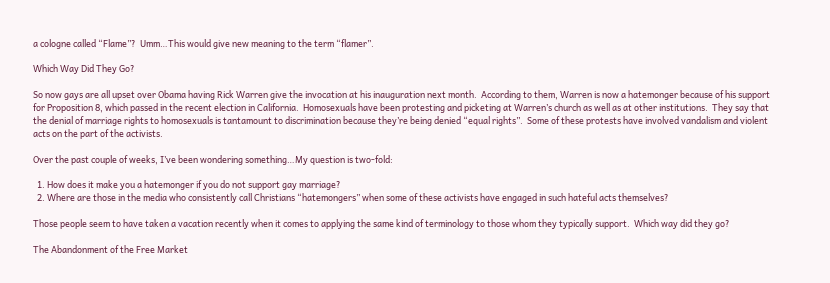a cologne called “Flame”?  Umm…This would give new meaning to the term “flamer”.

Which Way Did They Go?

So now gays are all upset over Obama having Rick Warren give the invocation at his inauguration next month.  According to them, Warren is now a hatemonger because of his support for Proposition 8, which passed in the recent election in California.  Homosexuals have been protesting and picketing at Warren’s church as well as at other institutions.  They say that the denial of marriage rights to homosexuals is tantamount to discrimination because they’re being denied “equal rights”.  Some of these protests have involved vandalism and violent acts on the part of the activists.

Over the past couple of weeks, I’ve been wondering something…My question is two-fold:

  1. How does it make you a hatemonger if you do not support gay marriage?
  2. Where are those in the media who consistently call Christians “hatemongers” when some of these activists have engaged in such hateful acts themselves?

Those people seem to have taken a vacation recently when it comes to applying the same kind of terminology to those whom they typically support.  Which way did they go?

The Abandonment of the Free Market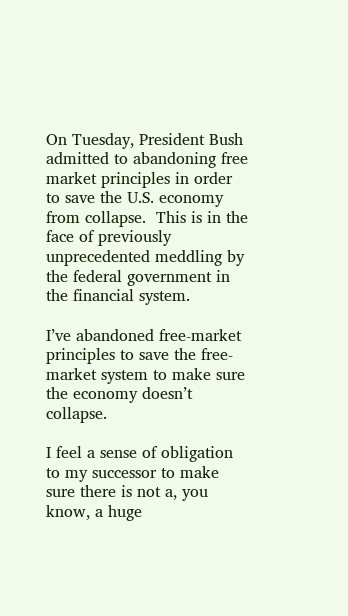On Tuesday, President Bush admitted to abandoning free market principles in order to save the U.S. economy from collapse.  This is in the face of previously unprecedented meddling by the federal government in the financial system.

I’ve abandoned free-market principles to save the free-market system to make sure the economy doesn’t collapse.

I feel a sense of obligation to my successor to make sure there is not a, you know, a huge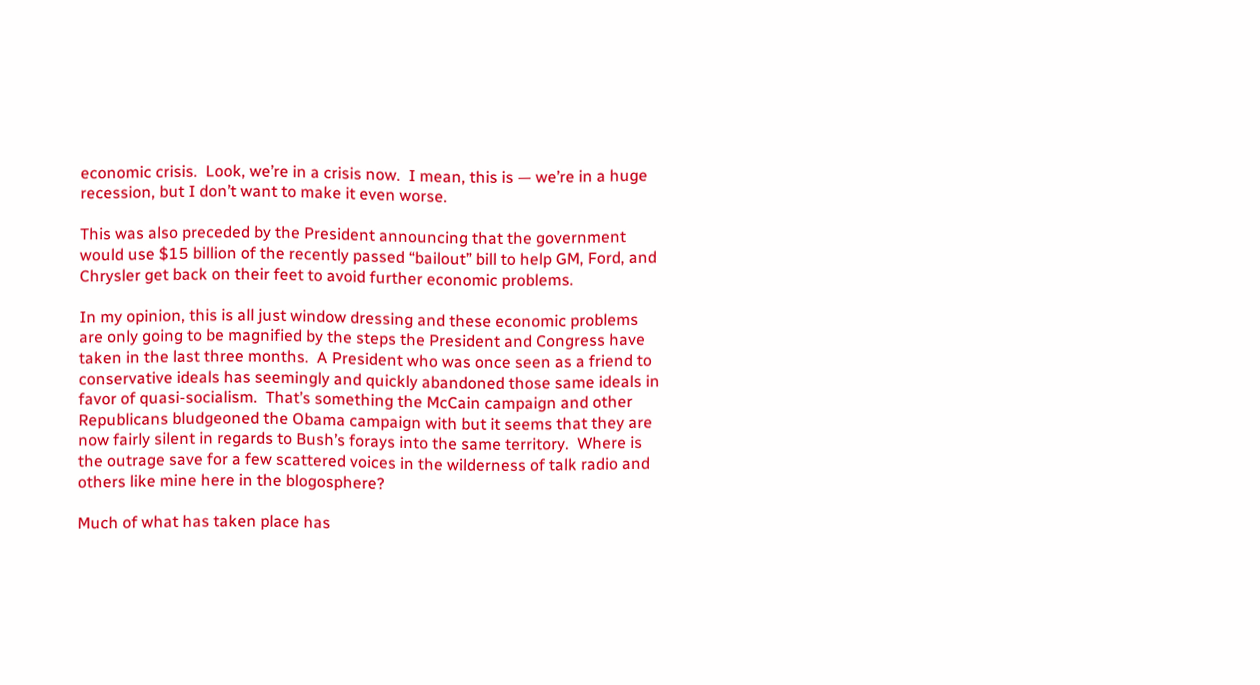economic crisis.  Look, we’re in a crisis now.  I mean, this is — we’re in a huge recession, but I don’t want to make it even worse.

This was also preceded by the President announcing that the government would use $15 billion of the recently passed “bailout” bill to help GM, Ford, and Chrysler get back on their feet to avoid further economic problems.

In my opinion, this is all just window dressing and these economic problems are only going to be magnified by the steps the President and Congress have taken in the last three months.  A President who was once seen as a friend to conservative ideals has seemingly and quickly abandoned those same ideals in favor of quasi-socialism.  That’s something the McCain campaign and other Republicans bludgeoned the Obama campaign with but it seems that they are now fairly silent in regards to Bush’s forays into the same territory.  Where is the outrage save for a few scattered voices in the wilderness of talk radio and others like mine here in the blogosphere?

Much of what has taken place has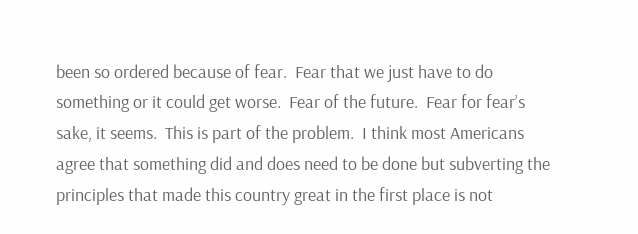been so ordered because of fear.  Fear that we just have to do something or it could get worse.  Fear of the future.  Fear for fear’s sake, it seems.  This is part of the problem.  I think most Americans agree that something did and does need to be done but subverting the principles that made this country great in the first place is not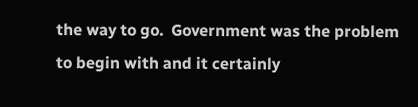the way to go.  Government was the problem to begin with and it certainly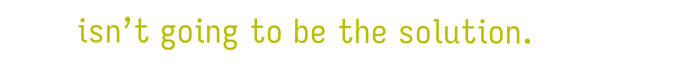isn’t going to be the solution.